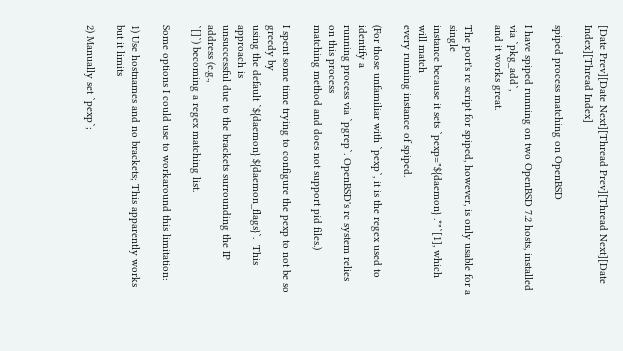[Date Prev][Date Next][Thread Prev][Thread Next][Date Index][Thread Index]

spiped process matching on OpenBSD

I have spiped running on two OpenBSD 7.2 hosts, installed via `pkg_add`,
and it works great.

The port's rc script for spiped, however, is only usable for a single
instance because it sets `pexp="${daemon} .*"`[1], which will match
every running instance of spiped.

(For those unfamiliar with `pexp`, it is the regex used to identify a
running process via `pgrep`. OpenBSD's rc system relies on this process
matching method and does not support pid files.)

I spent some time trying to configure the pexp to not be so greedy by
using the default `${daemon} ${daemon_flags}`.  This approach is
unsuccessful due to the brackets surrounding the IP address (e.g.,
`[]`) becoming a regex matching list.

Some options I could use to workaround this limitation:

1) Use hostnames and no brackets; This apparently works but it limits

2) Manually set `pexp`;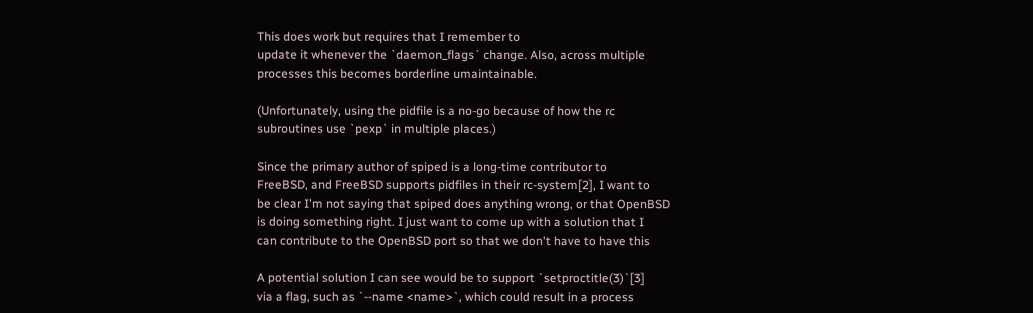This does work but requires that I remember to
update it whenever the `daemon_flags` change. Also, across multiple
processes this becomes borderline umaintainable.

(Unfortunately, using the pidfile is a no-go because of how the rc
subroutines use `pexp` in multiple places.)

Since the primary author of spiped is a long-time contributor to
FreeBSD, and FreeBSD supports pidfiles in their rc-system[2], I want to
be clear I'm not saying that spiped does anything wrong, or that OpenBSD
is doing something right. I just want to come up with a solution that I
can contribute to the OpenBSD port so that we don't have to have this

A potential solution I can see would be to support `setproctitle(3)`[3]
via a flag, such as `--name <name>`, which could result in a process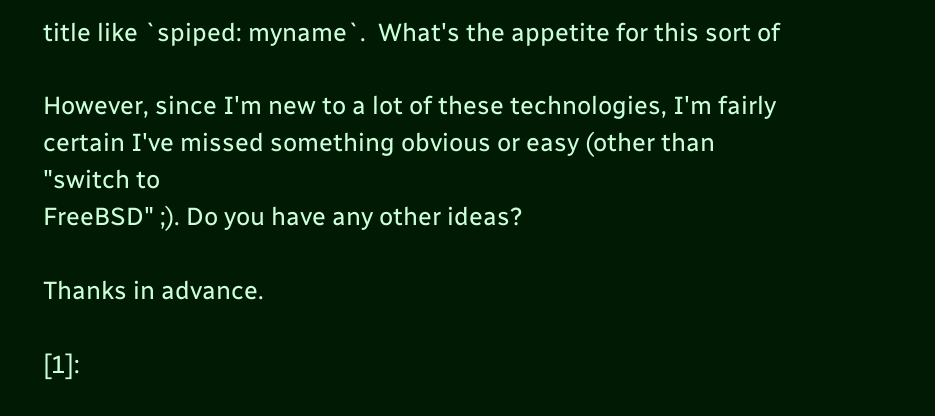title like `spiped: myname`.  What's the appetite for this sort of

However, since I'm new to a lot of these technologies, I'm fairly
certain I've missed something obvious or easy (other than "switch to
FreeBSD" ;). Do you have any other ideas?

Thanks in advance.

[1]: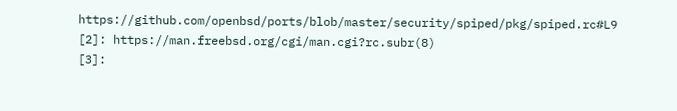https://github.com/openbsd/ports/blob/master/security/spiped/pkg/spiped.rc#L9
[2]: https://man.freebsd.org/cgi/man.cgi?rc.subr(8)
[3]: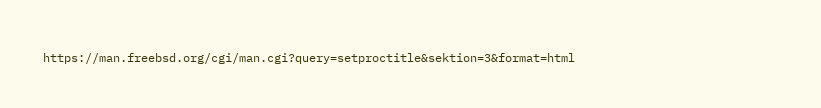https://man.freebsd.org/cgi/man.cgi?query=setproctitle&sektion=3&format=html